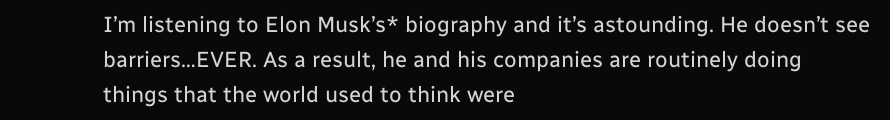I’m listening to Elon Musk’s* biography and it’s astounding. He doesn’t see barriers…EVER. As a result, he and his companies are routinely doing things that the world used to think were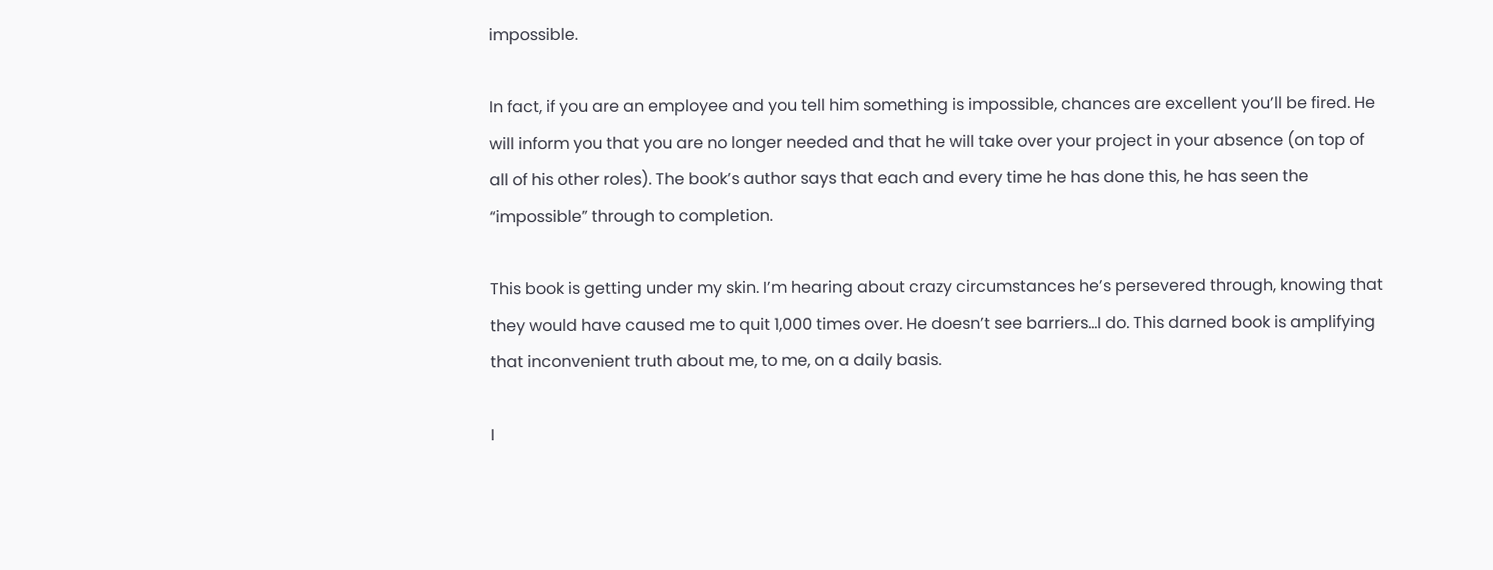impossible.

In fact, if you are an employee and you tell him something is impossible, chances are excellent you’ll be fired. He will inform you that you are no longer needed and that he will take over your project in your absence (on top of all of his other roles). The book’s author says that each and every time he has done this, he has seen the “impossible” through to completion.

This book is getting under my skin. I’m hearing about crazy circumstances he’s persevered through, knowing that they would have caused me to quit 1,000 times over. He doesn’t see barriers…I do. This darned book is amplifying that inconvenient truth about me, to me, on a daily basis.

I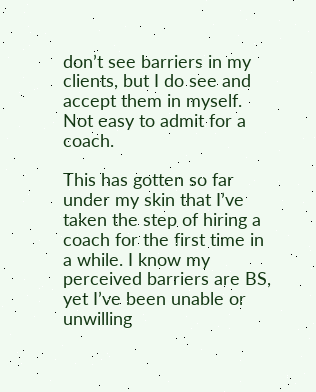don’t see barriers in my clients, but I do see and accept them in myself. Not easy to admit for a coach.

This has gotten so far under my skin that I’ve taken the step of hiring a coach for the first time in a while. I know my perceived barriers are BS, yet I’ve been unable or unwilling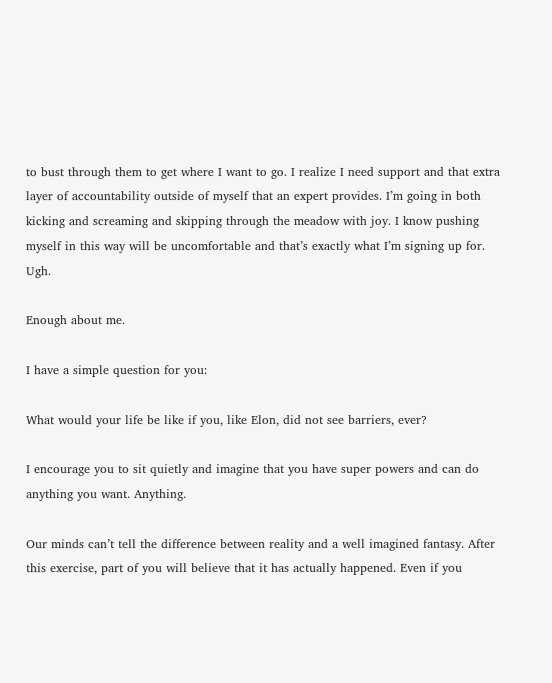to bust through them to get where I want to go. I realize I need support and that extra layer of accountability outside of myself that an expert provides. I’m going in both kicking and screaming and skipping through the meadow with joy. I know pushing myself in this way will be uncomfortable and that’s exactly what I’m signing up for. Ugh.

Enough about me.

I have a simple question for you:

What would your life be like if you, like Elon, did not see barriers, ever?

I encourage you to sit quietly and imagine that you have super powers and can do anything you want. Anything.

Our minds can’t tell the difference between reality and a well imagined fantasy. After this exercise, part of you will believe that it has actually happened. Even if you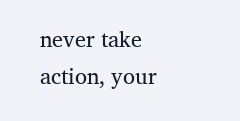never take action, your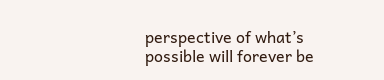perspective of what’s possible will forever be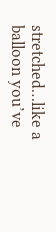stretched…like a balloon you’ve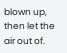blown up, then let the air out of.